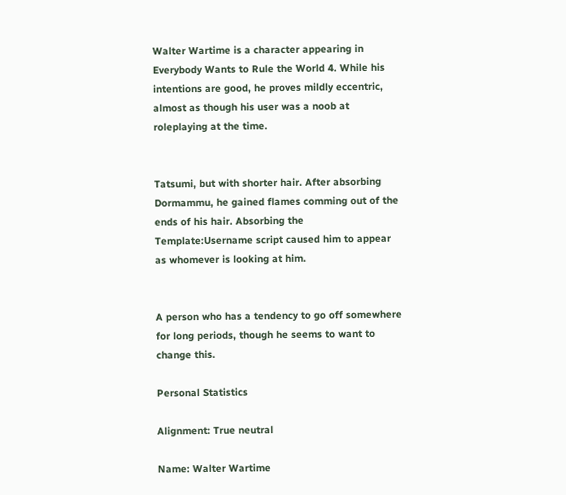Walter Wartime is a character appearing in Everybody Wants to Rule the World 4. While his intentions are good, he proves mildly eccentric, almost as though his user was a noob at roleplaying at the time.


Tatsumi, but with shorter hair. After absorbing Dormammu, he gained flames comming out of the ends of his hair. Absorbing the Template:Username script caused him to appear as whomever is looking at him.


A person who has a tendency to go off somewhere for long periods, though he seems to want to change this.

Personal Statistics

Alignment: True neutral

Name: Walter Wartime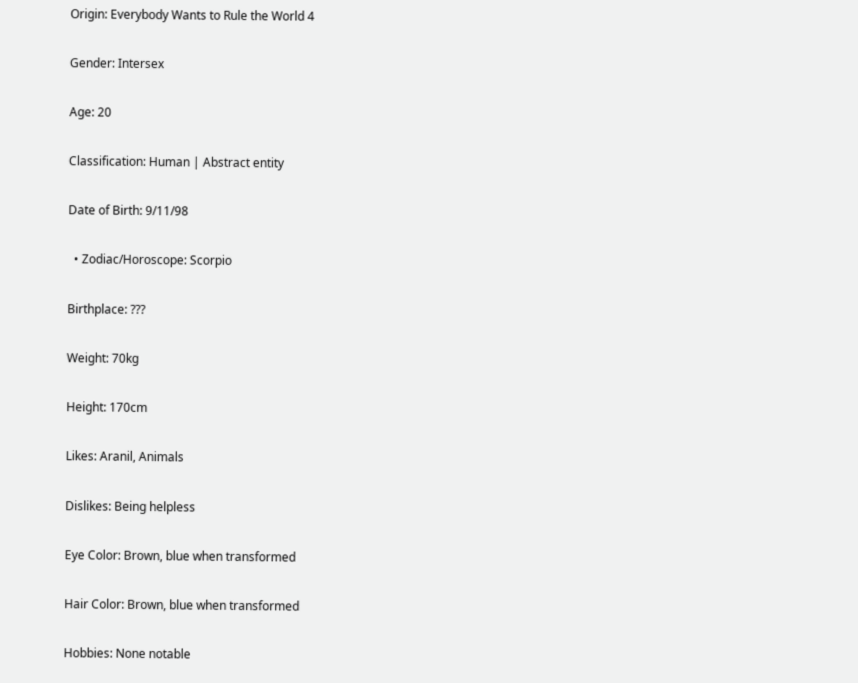Origin: Everybody Wants to Rule the World 4

Gender: Intersex

Age: 20

Classification: Human | Abstract entity

Date of Birth: 9/11/98

  • Zodiac/Horoscope: Scorpio

Birthplace: ???

Weight: 70kg

Height: 170cm

Likes: Aranil, Animals

Dislikes: Being helpless

Eye Color: Brown, blue when transformed

Hair Color: Brown, blue when transformed

Hobbies: None notable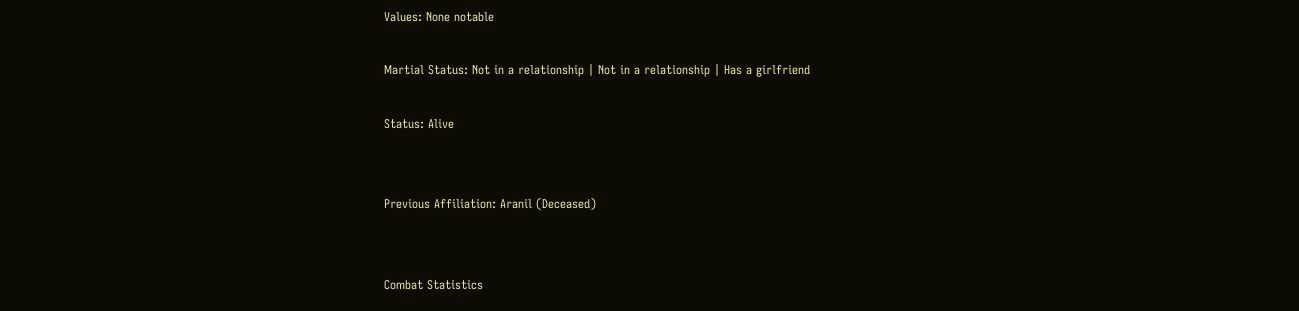Values: None notable

Martial Status: Not in a relationship | Not in a relationship | Has a girlfriend

Status: Alive


Previous Affiliation: Aranil (Deceased)


Combat Statistics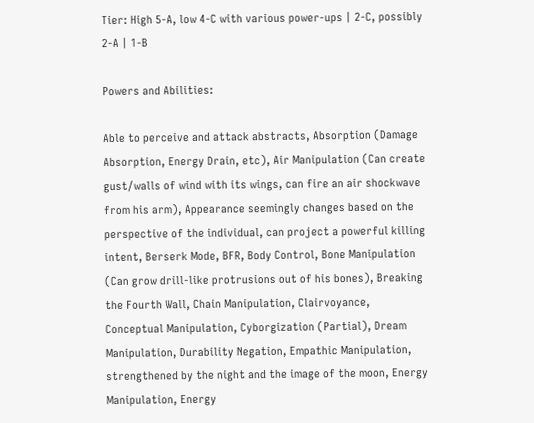Tier: High 5-A, low 4-C with various power-ups | 2-C, possibly 2-A | 1-B

Powers and Abilities:

Able to perceive and attack abstracts, Absorption (Damage Absorption, Energy Drain, etc), Air Manipulation (Can create gust/walls of wind with its wings, can fire an air shockwave from his arm), Appearance seemingly changes based on the perspective of the individual, can project a powerful killing intent, Berserk Mode, BFR, Body Control, Bone Manipulation (Can grow drill-like protrusions out of his bones), Breaking the Fourth Wall, Chain Manipulation, Clairvoyance, Conceptual Manipulation, Cyborgization (Partial), Dream Manipulation, Durability Negation, Empathic Manipulation, strengthened by the night and the image of the moon, Energy Manipulation, Energy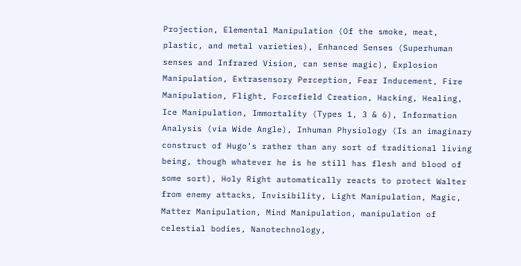Projection, Elemental Manipulation (Of the smoke, meat, plastic, and metal varieties), Enhanced Senses (Superhuman senses and Infrared Vision, can sense magic), Explosion Manipulation, Extrasensory Perception, Fear Inducement, Fire Manipulation, Flight, Forcefield Creation, Hacking, Healing, Ice Manipulation, Immortality (Types 1, 3 & 6), Information Analysis (via Wide Angle), Inhuman Physiology (Is an imaginary construct of Hugo's rather than any sort of traditional living being, though whatever he is he still has flesh and blood of some sort), Holy Right automatically reacts to protect Walter from enemy attacks, Invisibility, Light Manipulation, Magic, Matter Manipulation, Mind Manipulation, manipulation of celestial bodies, Nanotechnology,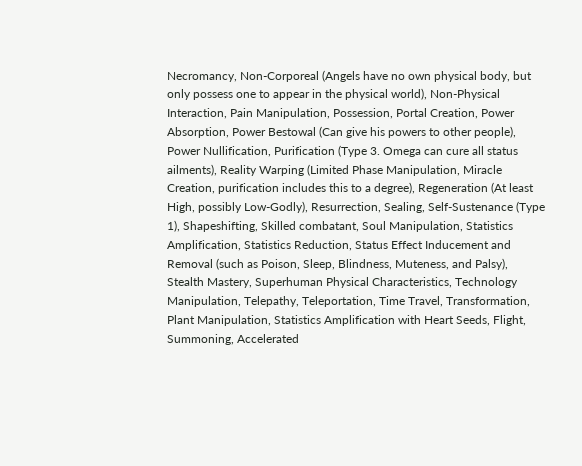Necromancy, Non-Corporeal (Angels have no own physical body, but only possess one to appear in the physical world), Non-Physical Interaction, Pain Manipulation, Possession, Portal Creation, Power Absorption, Power Bestowal (Can give his powers to other people), Power Nullification, Purification (Type 3. Omega can cure all status ailments), Reality Warping (Limited Phase Manipulation, Miracle Creation, purification includes this to a degree), Regeneration (At least High, possibly Low-Godly), Resurrection, Sealing, Self-Sustenance (Type 1), Shapeshifting, Skilled combatant, Soul Manipulation, Statistics Amplification, Statistics Reduction, Status Effect Inducement and Removal (such as Poison, Sleep, Blindness, Muteness, and Palsy), Stealth Mastery, Superhuman Physical Characteristics, Technology Manipulation, Telepathy, Teleportation, Time Travel, Transformation, Plant Manipulation, Statistics Amplification with Heart Seeds, Flight, Summoning, Accelerated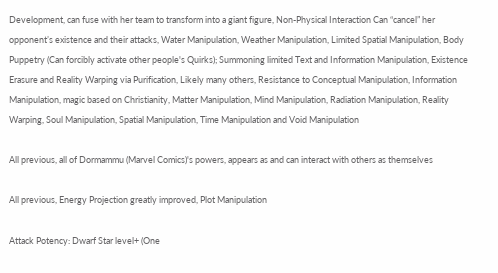Development, can fuse with her team to transform into a giant figure, Non-Physical Interaction Can “cancel” her opponent’s existence and their attacks, Water Manipulation, Weather Manipulation, Limited Spatial Manipulation, Body Puppetry (Can forcibly activate other people's Quirks); Summoning limited Text and Information Manipulation, Existence Erasure and Reality Warping via Purification, Likely many others, Resistance to Conceptual Manipulation, Information Manipulation, magic based on Christianity, Matter Manipulation, Mind Manipulation, Radiation Manipulation, Reality Warping, Soul Manipulation, Spatial Manipulation, Time Manipulation and Void Manipulation

All previous, all of Dormammu (Marvel Comics)'s powers, appears as and can interact with others as themselves

All previous, Energy Projection greatly improved, Plot Manipulation

Attack Potency: Dwarf Star level+ (One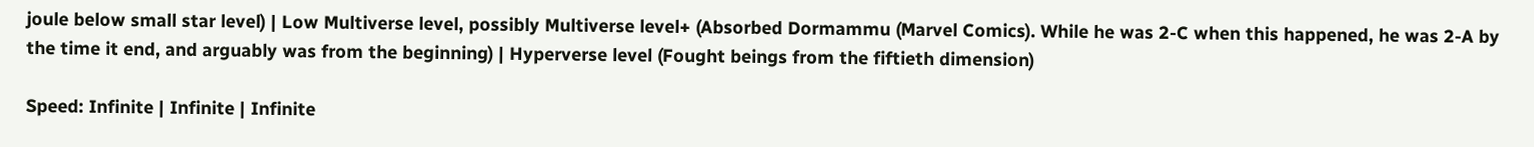joule below small star level) | Low Multiverse level, possibly Multiverse level+ (Absorbed Dormammu (Marvel Comics). While he was 2-C when this happened, he was 2-A by the time it end, and arguably was from the beginning) | Hyperverse level (Fought beings from the fiftieth dimension)

Speed: Infinite | Infinite | Infinite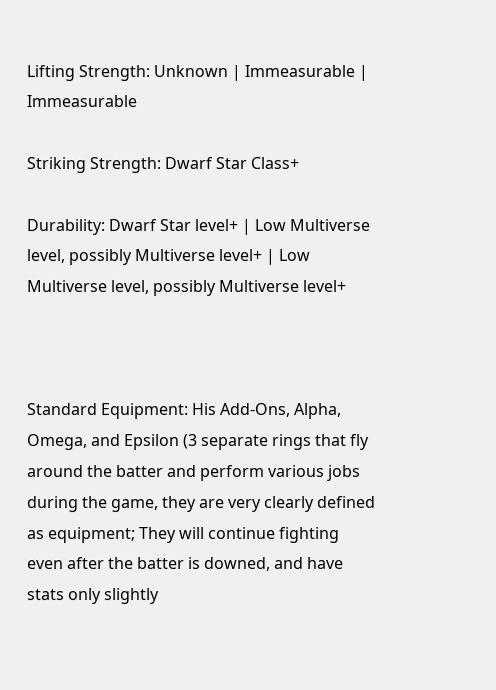Lifting Strength: Unknown | Immeasurable | Immeasurable

Striking Strength: Dwarf Star Class+

Durability: Dwarf Star level+ | Low Multiverse level, possibly Multiverse level+ | Low Multiverse level, possibly Multiverse level+



Standard Equipment: His Add-Ons, Alpha, Omega, and Epsilon (3 separate rings that fly around the batter and perform various jobs during the game, they are very clearly defined as equipment; They will continue fighting even after the batter is downed, and have stats only slightly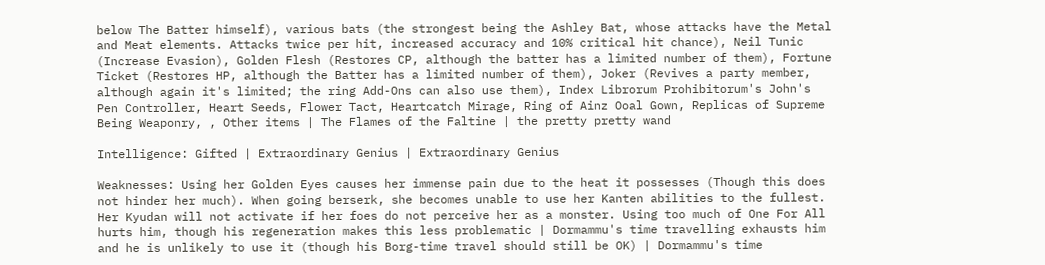below The Batter himself), various bats (the strongest being the Ashley Bat, whose attacks have the Metal and Meat elements. Attacks twice per hit, increased accuracy and 10% critical hit chance), Neil Tunic (Increase Evasion), Golden Flesh (Restores CP, although the batter has a limited number of them), Fortune Ticket (Restores HP, although the Batter has a limited number of them), Joker (Revives a party member, although again it's limited; the ring Add-Ons can also use them), Index Librorum Prohibitorum's John's Pen Controller, Heart Seeds, Flower Tact, Heartcatch Mirage, Ring of Ainz Ooal Gown, Replicas of Supreme Being Weaponry, , Other items | The Flames of the Faltine | the pretty pretty wand

Intelligence: Gifted | Extraordinary Genius | Extraordinary Genius

Weaknesses: Using her Golden Eyes causes her immense pain due to the heat it possesses (Though this does not hinder her much). When going berserk, she becomes unable to use her Kanten abilities to the fullest. Her Kyudan will not activate if her foes do not perceive her as a monster. Using too much of One For All hurts him, though his regeneration makes this less problematic | Dormammu's time travelling exhausts him and he is unlikely to use it (though his Borg-time travel should still be OK) | Dormammu's time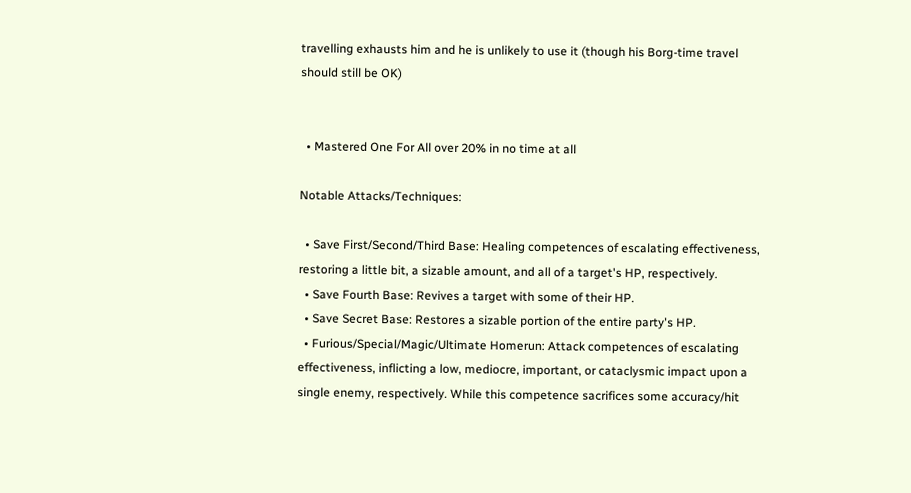travelling exhausts him and he is unlikely to use it (though his Borg-time travel should still be OK)


  • Mastered One For All over 20% in no time at all

Notable Attacks/Techniques:

  • Save First/Second/Third Base: Healing competences of escalating effectiveness, restoring a little bit, a sizable amount, and all of a target's HP, respectively.
  • Save Fourth Base: Revives a target with some of their HP.
  • Save Secret Base: Restores a sizable portion of the entire party's HP.
  • Furious/Special/Magic/Ultimate Homerun: Attack competences of escalating effectiveness, inflicting a low, mediocre, important, or cataclysmic impact upon a single enemy, respectively. While this competence sacrifices some accuracy/hit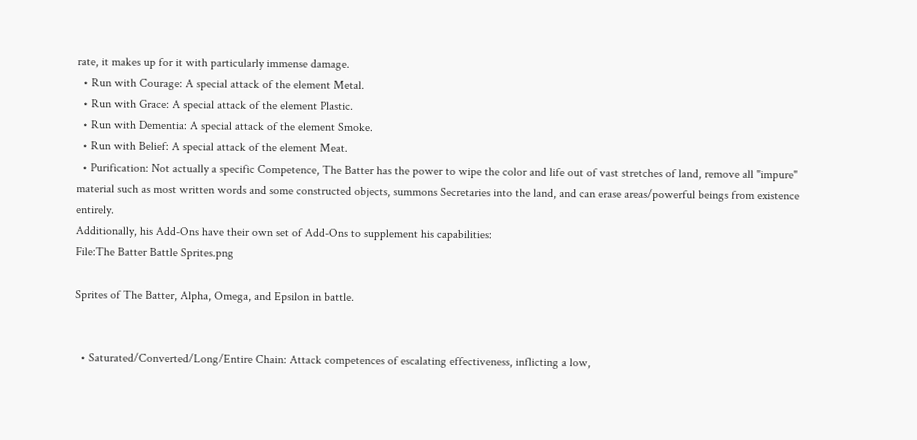rate, it makes up for it with particularly immense damage.
  • Run with Courage: A special attack of the element Metal.
  • Run with Grace: A special attack of the element Plastic.
  • Run with Dementia: A special attack of the element Smoke.
  • Run with Belief: A special attack of the element Meat.
  • Purification: Not actually a specific Competence, The Batter has the power to wipe the color and life out of vast stretches of land, remove all "impure" material such as most written words and some constructed objects, summons Secretaries into the land, and can erase areas/powerful beings from existence entirely.
Additionally, his Add-Ons have their own set of Add-Ons to supplement his capabilities:
File:The Batter Battle Sprites.png

Sprites of The Batter, Alpha, Omega, and Epsilon in battle.


  • Saturated/Converted/Long/Entire Chain: Attack competences of escalating effectiveness, inflicting a low,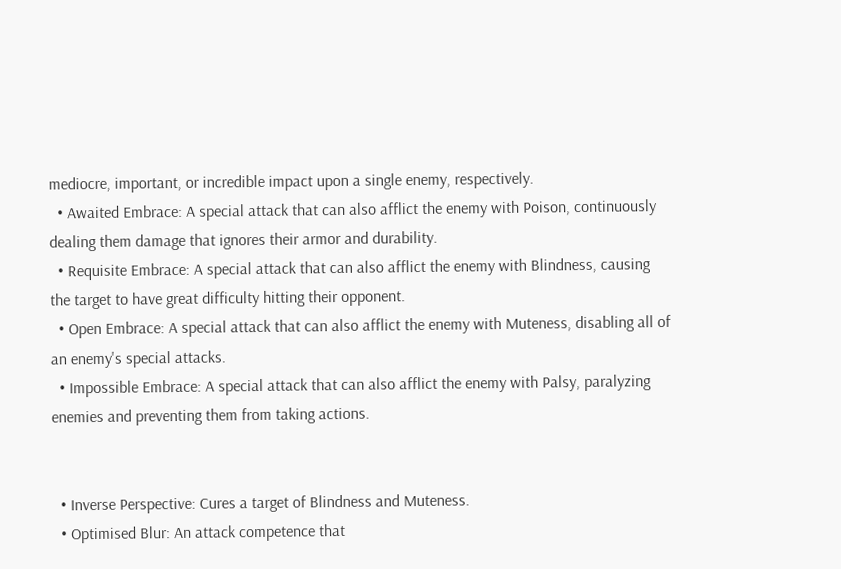mediocre, important, or incredible impact upon a single enemy, respectively.
  • Awaited Embrace: A special attack that can also afflict the enemy with Poison, continuously dealing them damage that ignores their armor and durability.
  • Requisite Embrace: A special attack that can also afflict the enemy with Blindness, causing the target to have great difficulty hitting their opponent.
  • Open Embrace: A special attack that can also afflict the enemy with Muteness, disabling all of an enemy's special attacks.
  • Impossible Embrace: A special attack that can also afflict the enemy with Palsy, paralyzing enemies and preventing them from taking actions.


  • Inverse Perspective: Cures a target of Blindness and Muteness.
  • Optimised Blur: An attack competence that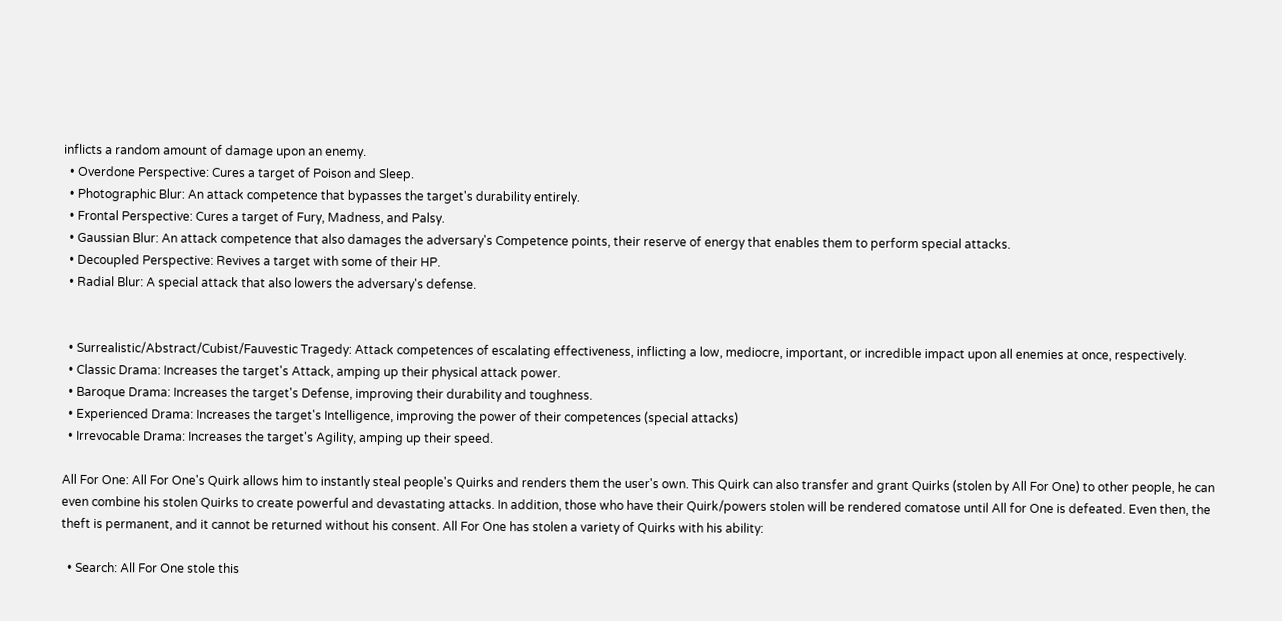inflicts a random amount of damage upon an enemy.
  • Overdone Perspective: Cures a target of Poison and Sleep.
  • Photographic Blur: An attack competence that bypasses the target's durability entirely.
  • Frontal Perspective: Cures a target of Fury, Madness, and Palsy.
  • Gaussian Blur: An attack competence that also damages the adversary's Competence points, their reserve of energy that enables them to perform special attacks.
  • Decoupled Perspective: Revives a target with some of their HP.
  • Radial Blur: A special attack that also lowers the adversary's defense.


  • Surrealistic/Abstract/Cubist/Fauvestic Tragedy: Attack competences of escalating effectiveness, inflicting a low, mediocre, important, or incredible impact upon all enemies at once, respectively.
  • Classic Drama: Increases the target's Attack, amping up their physical attack power.
  • Baroque Drama: Increases the target's Defense, improving their durability and toughness.
  • Experienced Drama: Increases the target's Intelligence, improving the power of their competences (special attacks)
  • Irrevocable Drama: Increases the target's Agility, amping up their speed.

All For One: All For One's Quirk allows him to instantly steal people's Quirks and renders them the user's own. This Quirk can also transfer and grant Quirks (stolen by All For One) to other people, he can even combine his stolen Quirks to create powerful and devastating attacks. In addition, those who have their Quirk/powers stolen will be rendered comatose until All for One is defeated. Even then, the theft is permanent, and it cannot be returned without his consent. All For One has stolen a variety of Quirks with his ability:

  • Search: All For One stole this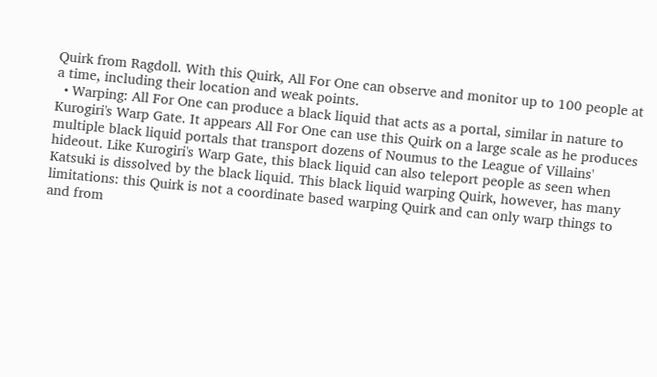Quirk from Ragdoll. With this Quirk, All For One can observe and monitor up to 100 people at a time, including their location and weak points.
  • Warping: All For One can produce a black liquid that acts as a portal, similar in nature to Kurogiri's Warp Gate. It appears All For One can use this Quirk on a large scale as he produces multiple black liquid portals that transport dozens of Noumus to the League of Villains' hideout. Like Kurogiri's Warp Gate, this black liquid can also teleport people as seen when Katsuki is dissolved by the black liquid. This black liquid warping Quirk, however, has many limitations: this Quirk is not a coordinate based warping Quirk and can only warp things to and from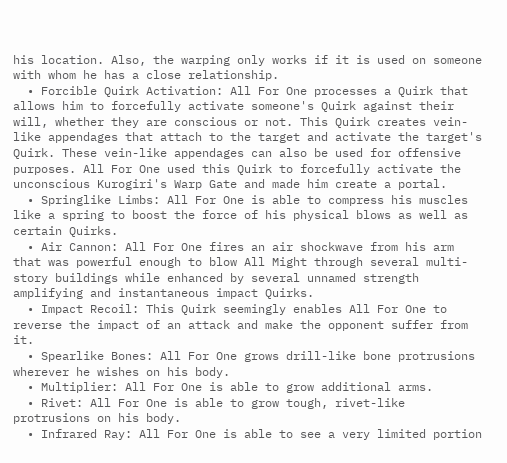his location. Also, the warping only works if it is used on someone with whom he has a close relationship.
  • Forcible Quirk Activation: All For One processes a Quirk that allows him to forcefully activate someone's Quirk against their will, whether they are conscious or not. This Quirk creates vein-like appendages that attach to the target and activate the target's Quirk. These vein-like appendages can also be used for offensive purposes. All For One used this Quirk to forcefully activate the unconscious Kurogiri's Warp Gate and made him create a portal.
  • Springlike Limbs: All For One is able to compress his muscles like a spring to boost the force of his physical blows as well as certain Quirks.
  • Air Cannon: All For One fires an air shockwave from his arm that was powerful enough to blow All Might through several multi-story buildings while enhanced by several unnamed strength amplifying and instantaneous impact Quirks.
  • Impact Recoil: This Quirk seemingly enables All For One to reverse the impact of an attack and make the opponent suffer from it.
  • Spearlike Bones: All For One grows drill-like bone protrusions wherever he wishes on his body.
  • Multiplier: All For One is able to grow additional arms.
  • Rivet: All For One is able to grow tough, rivet-like protrusions on his body.
  • Infrared Ray: All For One is able to see a very limited portion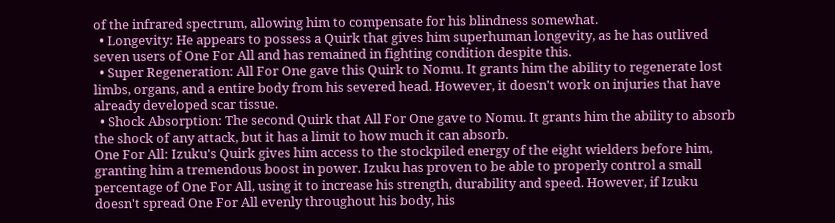of the infrared spectrum, allowing him to compensate for his blindness somewhat.
  • Longevity: He appears to possess a Quirk that gives him superhuman longevity, as he has outlived seven users of One For All and has remained in fighting condition despite this.
  • Super Regeneration: All For One gave this Quirk to Nomu. It grants him the ability to regenerate lost limbs, organs, and a entire body from his severed head. However, it doesn't work on injuries that have already developed scar tissue.
  • Shock Absorption: The second Quirk that All For One gave to Nomu. It grants him the ability to absorb the shock of any attack, but it has a limit to how much it can absorb.
One For All: Izuku's Quirk gives him access to the stockpiled energy of the eight wielders before him, granting him a tremendous boost in power. Izuku has proven to be able to properly control a small percentage of One For All, using it to increase his strength, durability and speed. However, if Izuku doesn't spread One For All evenly throughout his body, his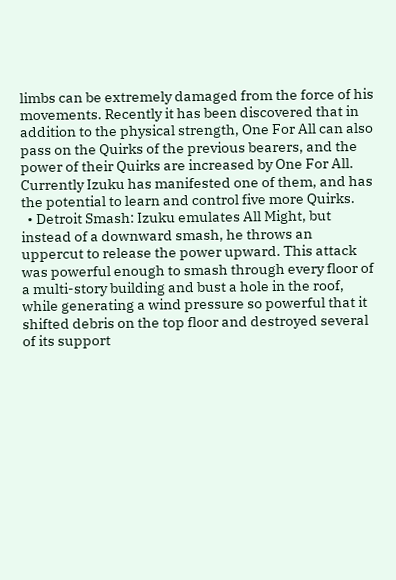limbs can be extremely damaged from the force of his movements. Recently it has been discovered that in addition to the physical strength, One For All can also pass on the Quirks of the previous bearers, and the power of their Quirks are increased by One For All. Currently Izuku has manifested one of them, and has the potential to learn and control five more Quirks.
  • Detroit Smash: Izuku emulates All Might, but instead of a downward smash, he throws an uppercut to release the power upward. This attack was powerful enough to smash through every floor of a multi-story building and bust a hole in the roof, while generating a wind pressure so powerful that it shifted debris on the top floor and destroyed several of its support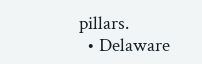pillars.
  • Delaware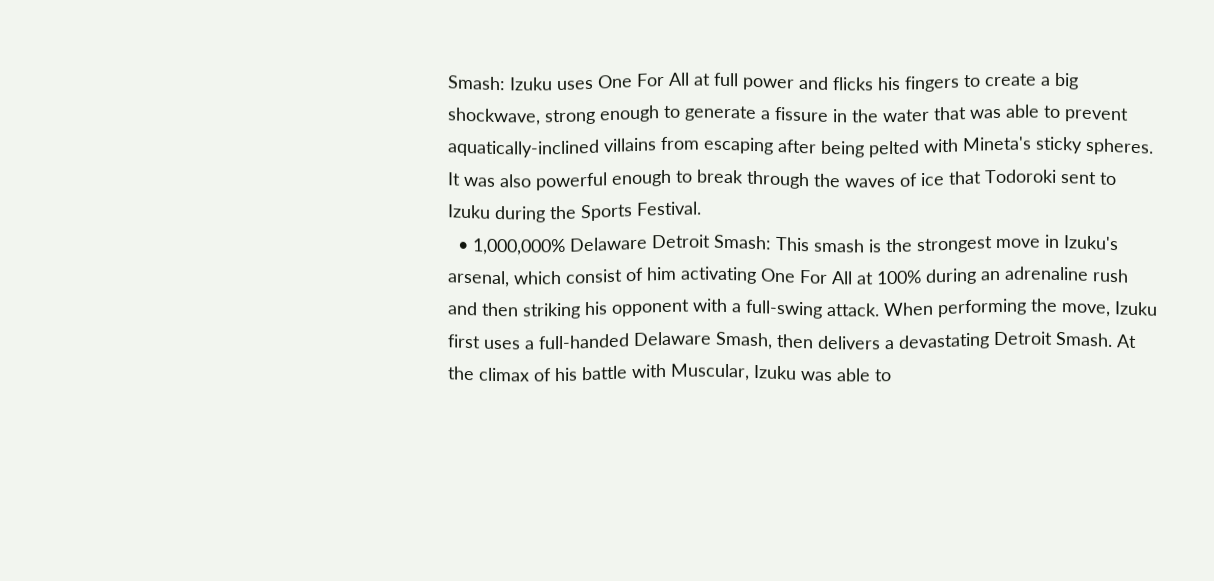Smash: Izuku uses One For All at full power and flicks his fingers to create a big shockwave, strong enough to generate a fissure in the water that was able to prevent aquatically-inclined villains from escaping after being pelted with Mineta's sticky spheres. It was also powerful enough to break through the waves of ice that Todoroki sent to Izuku during the Sports Festival.
  • 1,000,000% Delaware Detroit Smash: This smash is the strongest move in Izuku's arsenal, which consist of him activating One For All at 100% during an adrenaline rush and then striking his opponent with a full-swing attack. When performing the move, Izuku first uses a full-handed Delaware Smash, then delivers a devastating Detroit Smash. At the climax of his battle with Muscular, Izuku was able to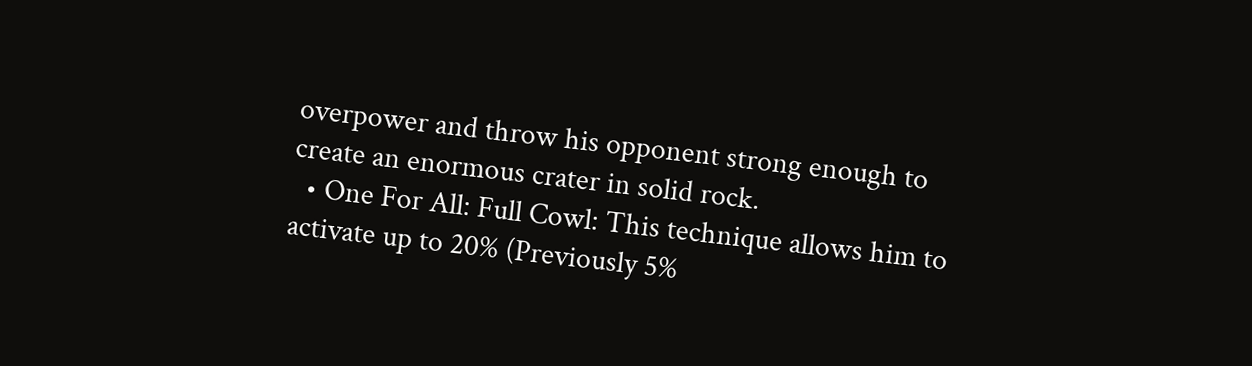overpower and throw his opponent strong enough to create an enormous crater in solid rock.
  • One For All: Full Cowl: This technique allows him to activate up to 20% (Previously 5%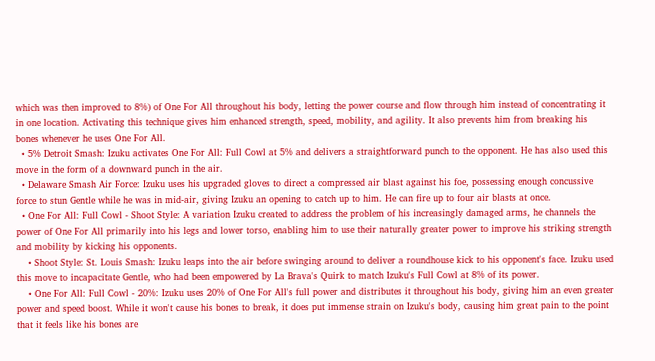which was then improved to 8%) of One For All throughout his body, letting the power course and flow through him instead of concentrating it in one location. Activating this technique gives him enhanced strength, speed, mobility, and agility. It also prevents him from breaking his bones whenever he uses One For All.
  • 5% Detroit Smash: Izuku activates One For All: Full Cowl at 5% and delivers a straightforward punch to the opponent. He has also used this move in the form of a downward punch in the air.
  • Delaware Smash Air Force: Izuku uses his upgraded gloves to direct a compressed air blast against his foe, possessing enough concussive force to stun Gentle while he was in mid-air, giving Izuku an opening to catch up to him. He can fire up to four air blasts at once.
  • One For All: Full Cowl - Shoot Style: A variation Izuku created to address the problem of his increasingly damaged arms, he channels the power of One For All primarily into his legs and lower torso, enabling him to use their naturally greater power to improve his striking strength and mobility by kicking his opponents.
    • Shoot Style: St. Louis Smash: Izuku leaps into the air before swinging around to deliver a roundhouse kick to his opponent's face. Izuku used this move to incapacitate Gentle, who had been empowered by La Brava's Quirk to match Izuku's Full Cowl at 8% of its power.
    • One For All: Full Cowl - 20%: Izuku uses 20% of One For All's full power and distributes it throughout his body, giving him an even greater power and speed boost. While it won't cause his bones to break, it does put immense strain on Izuku's body, causing him great pain to the point that it feels like his bones are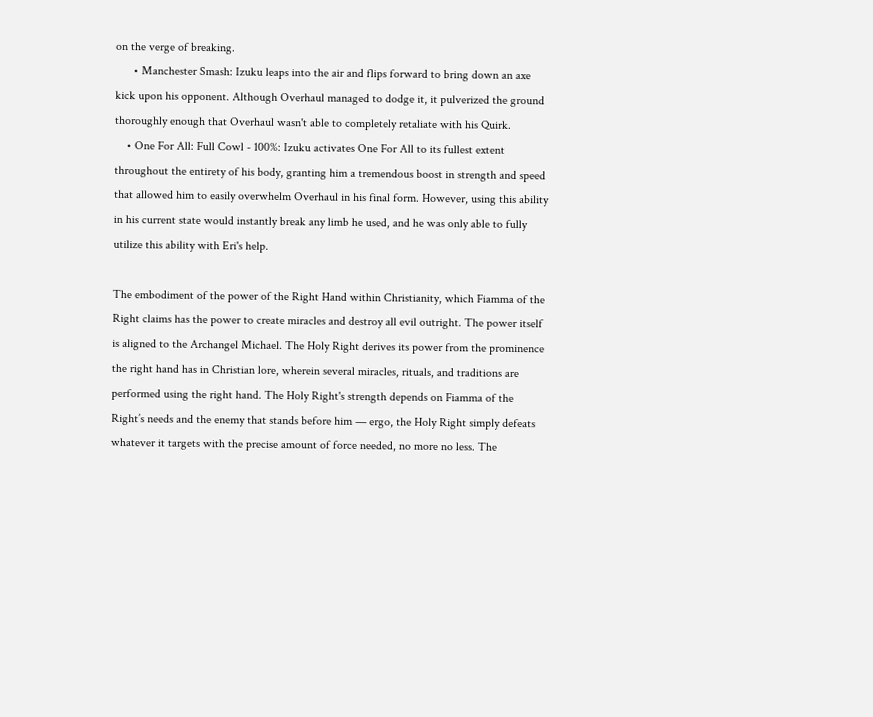on the verge of breaking.
      • Manchester Smash: Izuku leaps into the air and flips forward to bring down an axe kick upon his opponent. Although Overhaul managed to dodge it, it pulverized the ground thoroughly enough that Overhaul wasn't able to completely retaliate with his Quirk.
    • One For All: Full Cowl - 100%: Izuku activates One For All to its fullest extent throughout the entirety of his body, granting him a tremendous boost in strength and speed that allowed him to easily overwhelm Overhaul in his final form. However, using this ability in his current state would instantly break any limb he used, and he was only able to fully utilize this ability with Eri's help.

The embodiment of the power of the Right Hand within Christianity, which Fiamma of the Right claims has the power to create miracles and destroy all evil outright. The power itself is aligned to the Archangel Michael. The Holy Right derives its power from the prominence the right hand has in Christian lore, wherein several miracles, rituals, and traditions are performed using the right hand. The Holy Right's strength depends on Fiamma of the Right’s needs and the enemy that stands before him — ergo, the Holy Right simply defeats whatever it targets with the precise amount of force needed, no more no less. The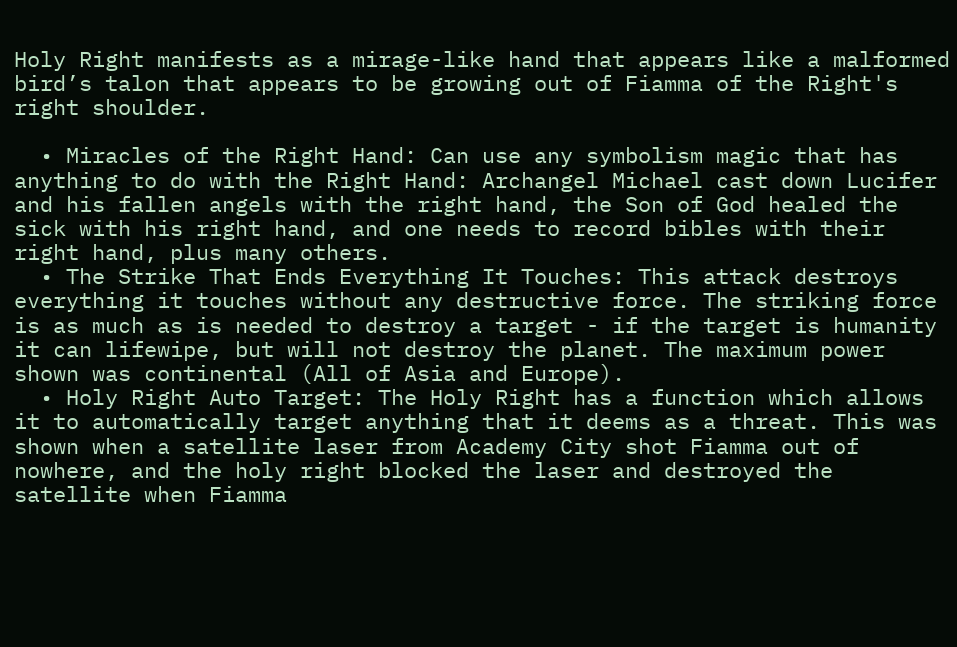Holy Right manifests as a mirage-like hand that appears like a malformed bird’s talon that appears to be growing out of Fiamma of the Right's right shoulder.

  • Miracles of the Right Hand: Can use any symbolism magic that has anything to do with the Right Hand: Archangel Michael cast down Lucifer and his fallen angels with the right hand, the Son of God healed the sick with his right hand, and one needs to record bibles with their right hand, plus many others.
  • The Strike That Ends Everything It Touches: This attack destroys everything it touches without any destructive force. The striking force is as much as is needed to destroy a target - if the target is humanity it can lifewipe, but will not destroy the planet. The maximum power shown was continental (All of Asia and Europe).
  • Holy Right Auto Target: The Holy Right has a function which allows it to automatically target anything that it deems as a threat. This was shown when a satellite laser from Academy City shot Fiamma out of nowhere, and the holy right blocked the laser and destroyed the satellite when Fiamma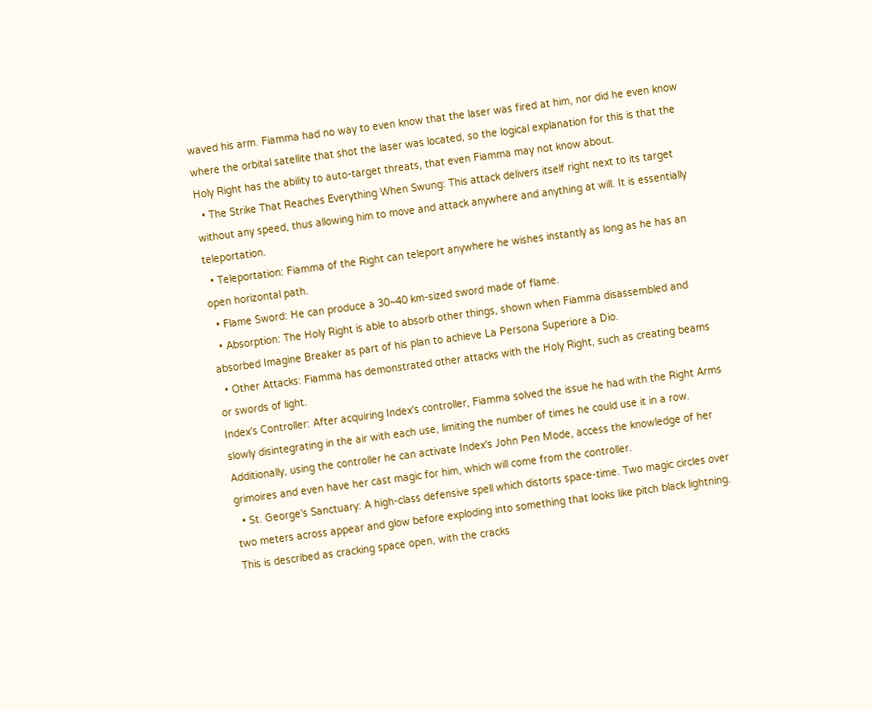waved his arm. Fiamma had no way to even know that the laser was fired at him, nor did he even know where the orbital satellite that shot the laser was located, so the logical explanation for this is that the Holy Right has the ability to auto-target threats, that even Fiamma may not know about.
  • The Strike That Reaches Everything When Swung: This attack delivers itself right next to its target without any speed, thus allowing him to move and attack anywhere and anything at will. It is essentially teleportation.
  • Teleportation: Fiamma of the Right can teleport anywhere he wishes instantly as long as he has an open horizontal path.
  • Flame Sword: He can produce a 30~40 km-sized sword made of flame.
  • Absorption: The Holy Right is able to absorb other things, shown when Fiamma disassembled and absorbed Imagine Breaker as part of his plan to achieve La Persona Superiore a Dio.
  • Other Attacks: Fiamma has demonstrated other attacks with the Holy Right, such as creating beams or swords of light.
Index's Controller: After acquiring Index's controller, Fiamma solved the issue he had with the Right Arms slowly disintegrating in the air with each use, limiting the number of times he could use it in a row. Additionally, using the controller he can activate Index's John Pen Mode, access the knowledge of her grimoires and even have her cast magic for him, which will come from the controller.
  • St. George's Sanctuary: A high-class defensive spell which distorts space-time. Two magic circles over two meters across appear and glow before exploding into something that looks like pitch black lightning. This is described as cracking space open, with the cracks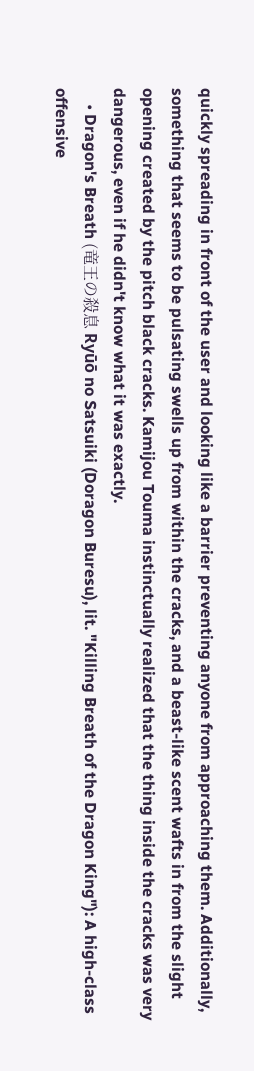quickly spreading in front of the user and looking like a barrier preventing anyone from approaching them. Additionally, something that seems to be pulsating swells up from within the cracks, and a beast-like scent wafts in from the slight opening created by the pitch black cracks. Kamijou Touma instinctually realized that the thing inside the cracks was very dangerous, even if he didn't know what it was exactly.
    • Dragon's Breath (竜王の殺息 Ryūō no Satsuiki (Doragon Buresu), lit. "Killing Breath of the Dragon King"): A high-class offensive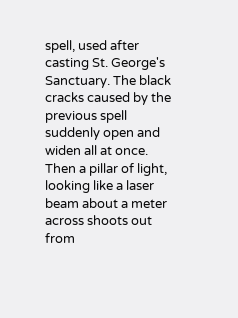spell, used after casting St. George's Sanctuary. The black cracks caused by the previous spell suddenly open and widen all at once. Then a pillar of light, looking like a laser beam about a meter across shoots out from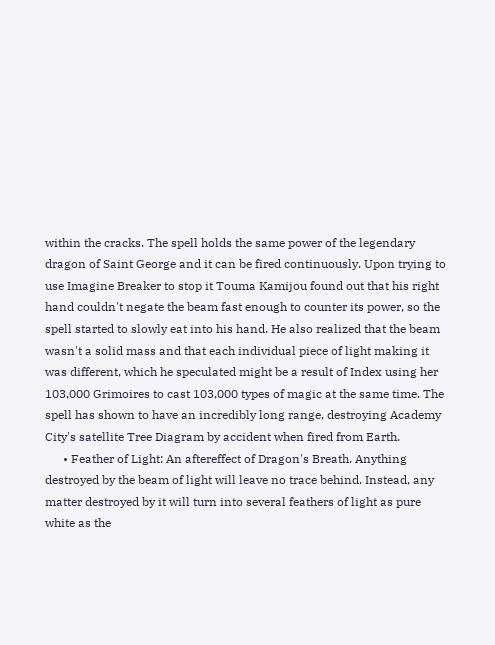within the cracks. The spell holds the same power of the legendary dragon of Saint George and it can be fired continuously. Upon trying to use Imagine Breaker to stop it Touma Kamijou found out that his right hand couldn't negate the beam fast enough to counter its power, so the spell started to slowly eat into his hand. He also realized that the beam wasn't a solid mass and that each individual piece of light making it was different, which he speculated might be a result of Index using her 103,000 Grimoires to cast 103,000 types of magic at the same time. The spell has shown to have an incredibly long range, destroying Academy City's satellite Tree Diagram by accident when fired from Earth.
      • Feather of Light: An aftereffect of Dragon's Breath. Anything destroyed by the beam of light will leave no trace behind. Instead, any matter destroyed by it will turn into several feathers of light as pure white as the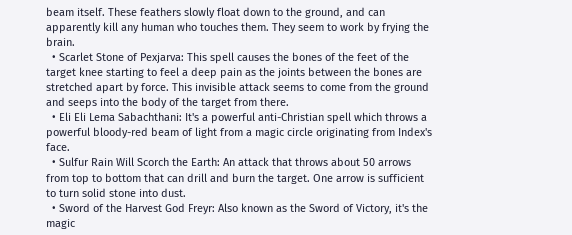beam itself. These feathers slowly float down to the ground, and can apparently kill any human who touches them. They seem to work by frying the brain.
  • Scarlet Stone of Pexjarva: This spell causes the bones of the feet of the target knee starting to feel a deep pain as the joints between the bones are stretched apart by force. This invisible attack seems to come from the ground and seeps into the body of the target from there.
  • Eli Eli Lema Sabachthani: It's a powerful anti-Christian spell which throws a powerful bloody-red beam of light from a magic circle originating from Index's face.
  • Sulfur Rain Will Scorch the Earth: An attack that throws about 50 arrows from top to bottom that can drill and burn the target. One arrow is sufficient to turn solid stone into dust.
  • Sword of the Harvest God Freyr: Also known as the Sword of Victory, it's the magic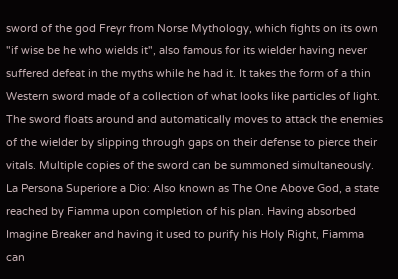sword of the god Freyr from Norse Mythology, which fights on its own "if wise be he who wields it", also famous for its wielder having never suffered defeat in the myths while he had it. It takes the form of a thin Western sword made of a collection of what looks like particles of light. The sword floats around and automatically moves to attack the enemies of the wielder by slipping through gaps on their defense to pierce their vitals. Multiple copies of the sword can be summoned simultaneously.
La Persona Superiore a Dio: Also known as The One Above God, a state reached by Fiamma upon completion of his plan. Having absorbed Imagine Breaker and having it used to purify his Holy Right, Fiamma can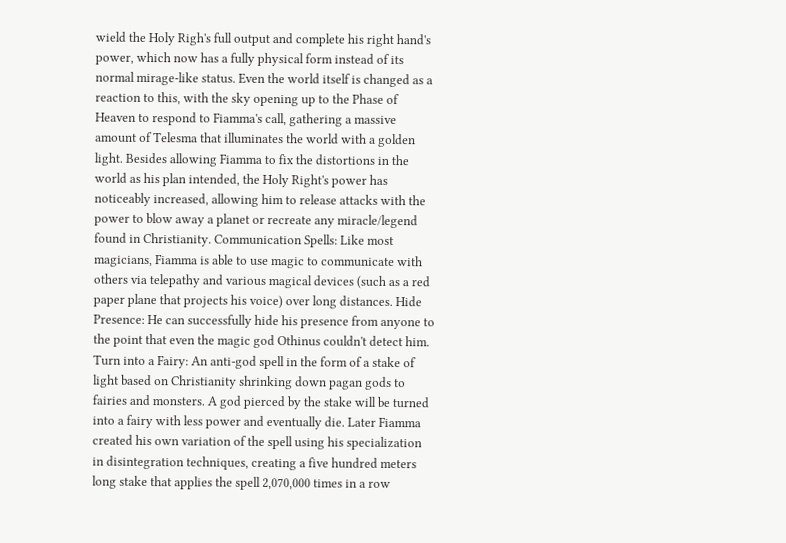wield the Holy Righ's full output and complete his right hand's power, which now has a fully physical form instead of its normal mirage-like status. Even the world itself is changed as a reaction to this, with the sky opening up to the Phase of Heaven to respond to Fiamma's call, gathering a massive amount of Telesma that illuminates the world with a golden light. Besides allowing Fiamma to fix the distortions in the world as his plan intended, the Holy Right's power has noticeably increased, allowing him to release attacks with the power to blow away a planet or recreate any miracle/legend found in Christianity. Communication Spells: Like most magicians, Fiamma is able to use magic to communicate with others via telepathy and various magical devices (such as a red paper plane that projects his voice) over long distances. Hide Presence: He can successfully hide his presence from anyone to the point that even the magic god Othinus couldn't detect him. Turn into a Fairy: An anti-god spell in the form of a stake of light based on Christianity shrinking down pagan gods to fairies and monsters. A god pierced by the stake will be turned into a fairy with less power and eventually die. Later Fiamma created his own variation of the spell using his specialization in disintegration techniques, creating a five hundred meters long stake that applies the spell 2,070,000 times in a row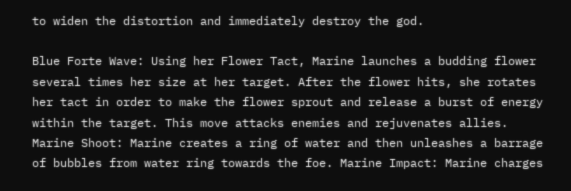to widen the distortion and immediately destroy the god.

Blue Forte Wave: Using her Flower Tact, Marine launches a budding flower several times her size at her target. After the flower hits, she rotates her tact in order to make the flower sprout and release a burst of energy within the target. This move attacks enemies and rejuvenates allies. Marine Shoot: Marine creates a ring of water and then unleashes a barrage of bubbles from water ring towards the foe. Marine Impact: Marine charges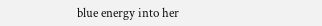blue energy into her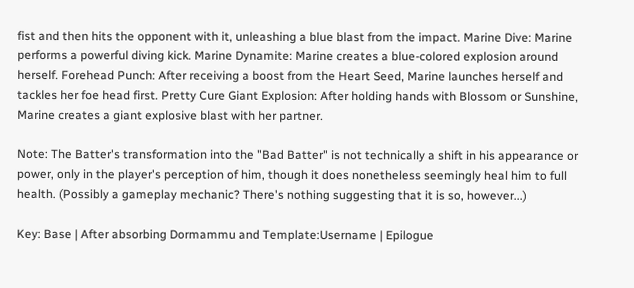fist and then hits the opponent with it, unleashing a blue blast from the impact. Marine Dive: Marine performs a powerful diving kick. Marine Dynamite: Marine creates a blue-colored explosion around herself. Forehead Punch: After receiving a boost from the Heart Seed, Marine launches herself and tackles her foe head first. Pretty Cure Giant Explosion: After holding hands with Blossom or Sunshine, Marine creates a giant explosive blast with her partner.

Note: The Batter's transformation into the "Bad Batter" is not technically a shift in his appearance or power, only in the player's perception of him, though it does nonetheless seemingly heal him to full health. (Possibly a gameplay mechanic? There's nothing suggesting that it is so, however...)

Key: Base | After absorbing Dormammu and Template:Username | Epilogue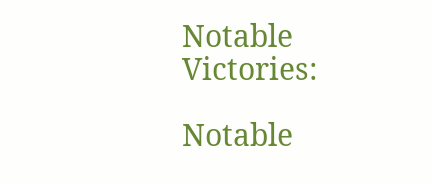Notable Victories:

Notable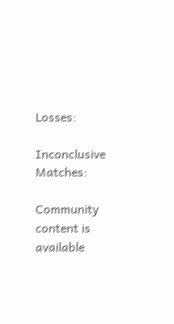Losses:

Inconclusive Matches:

Community content is available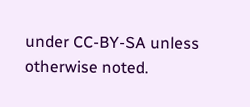under CC-BY-SA unless otherwise noted.